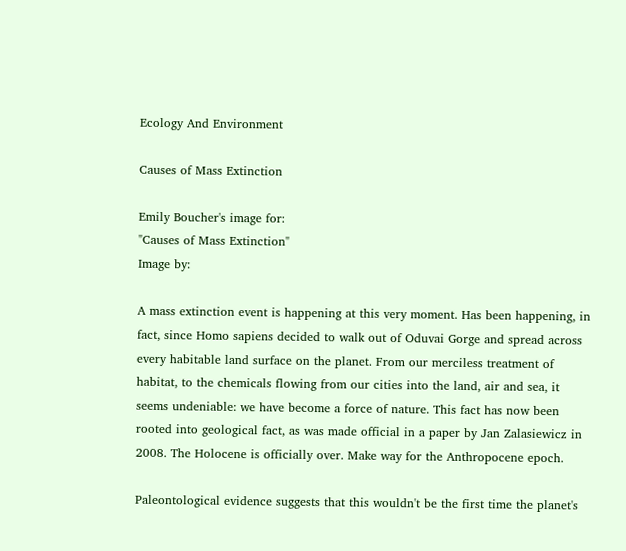Ecology And Environment

Causes of Mass Extinction

Emily Boucher's image for:
"Causes of Mass Extinction"
Image by:

A mass extinction event is happening at this very moment. Has been happening, in fact, since Homo sapiens decided to walk out of Oduvai Gorge and spread across every habitable land surface on the planet. From our merciless treatment of habitat, to the chemicals flowing from our cities into the land, air and sea, it seems undeniable: we have become a force of nature. This fact has now been rooted into geological fact, as was made official in a paper by Jan Zalasiewicz in 2008. The Holocene is officially over. Make way for the Anthropocene epoch.

Paleontological evidence suggests that this wouldn't be the first time the planet's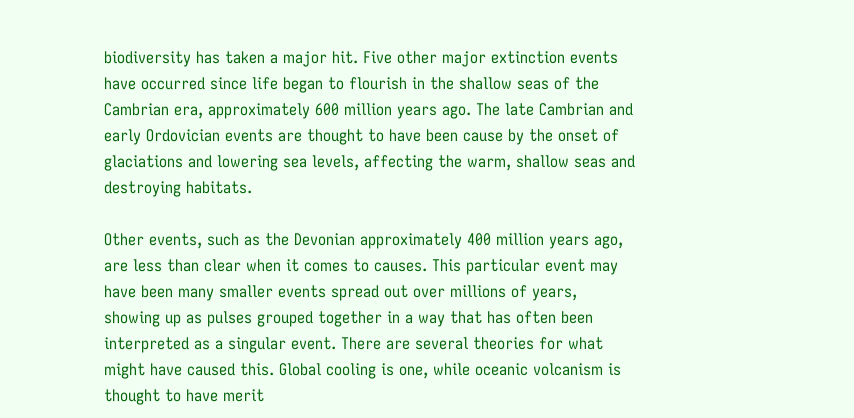biodiversity has taken a major hit. Five other major extinction events have occurred since life began to flourish in the shallow seas of the Cambrian era, approximately 600 million years ago. The late Cambrian and early Ordovician events are thought to have been cause by the onset of glaciations and lowering sea levels, affecting the warm, shallow seas and destroying habitats.

Other events, such as the Devonian approximately 400 million years ago, are less than clear when it comes to causes. This particular event may have been many smaller events spread out over millions of years, showing up as pulses grouped together in a way that has often been interpreted as a singular event. There are several theories for what might have caused this. Global cooling is one, while oceanic volcanism is thought to have merit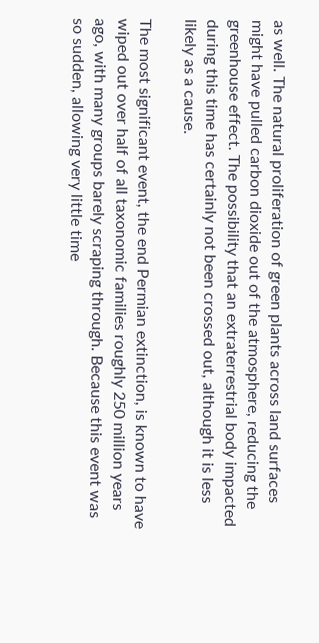as well. The natural proliferation of green plants across land surfaces might have pulled carbon dioxide out of the atmosphere, reducing the greenhouse effect. The possibility that an extraterrestrial body impacted during this time has certainly not been crossed out, although it is less likely as a cause.

The most significant event, the end Permian extinction, is known to have wiped out over half of all taxonomic families roughly 250 million years ago, with many groups barely scraping through. Because this event was so sudden, allowing very little time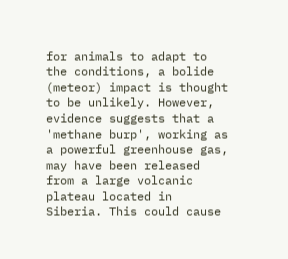for animals to adapt to the conditions, a bolide (meteor) impact is thought to be unlikely. However, evidence suggests that a 'methane burp', working as a powerful greenhouse gas, may have been released from a large volcanic plateau located in Siberia. This could cause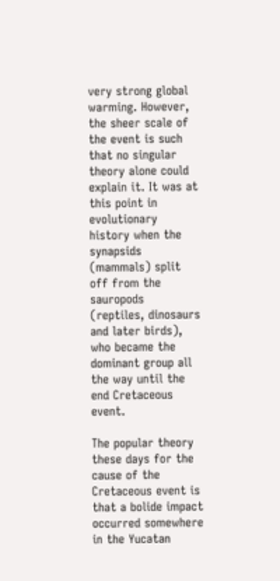very strong global warming. However, the sheer scale of the event is such that no singular theory alone could explain it. It was at this point in evolutionary history when the synapsids (mammals) split off from the sauropods (reptiles, dinosaurs and later birds), who became the dominant group all the way until the end Cretaceous event.

The popular theory these days for the cause of the Cretaceous event is that a bolide impact occurred somewhere in the Yucatan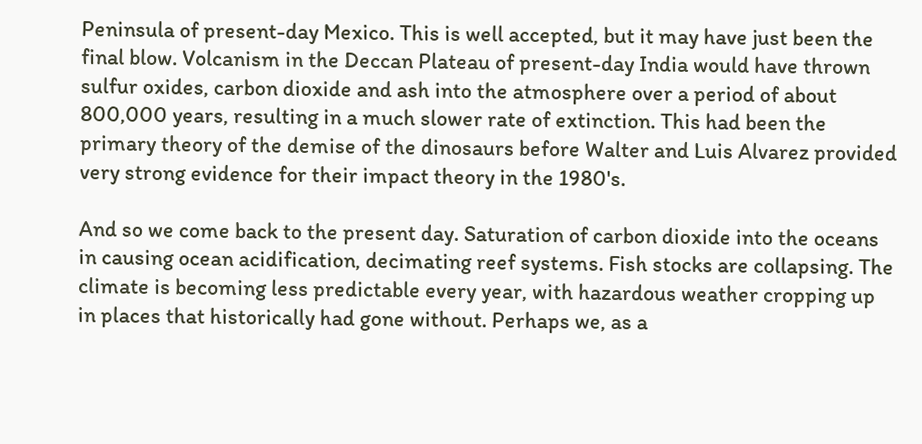Peninsula of present-day Mexico. This is well accepted, but it may have just been the final blow. Volcanism in the Deccan Plateau of present-day India would have thrown sulfur oxides, carbon dioxide and ash into the atmosphere over a period of about 800,000 years, resulting in a much slower rate of extinction. This had been the primary theory of the demise of the dinosaurs before Walter and Luis Alvarez provided very strong evidence for their impact theory in the 1980's.

And so we come back to the present day. Saturation of carbon dioxide into the oceans in causing ocean acidification, decimating reef systems. Fish stocks are collapsing. The climate is becoming less predictable every year, with hazardous weather cropping up in places that historically had gone without. Perhaps we, as a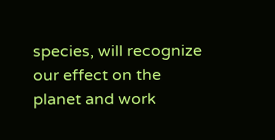species, will recognize our effect on the planet and work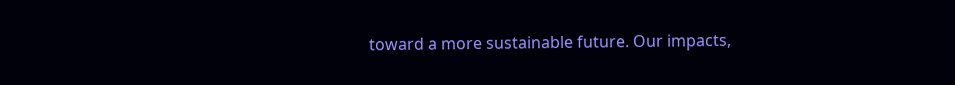toward a more sustainable future. Our impacts,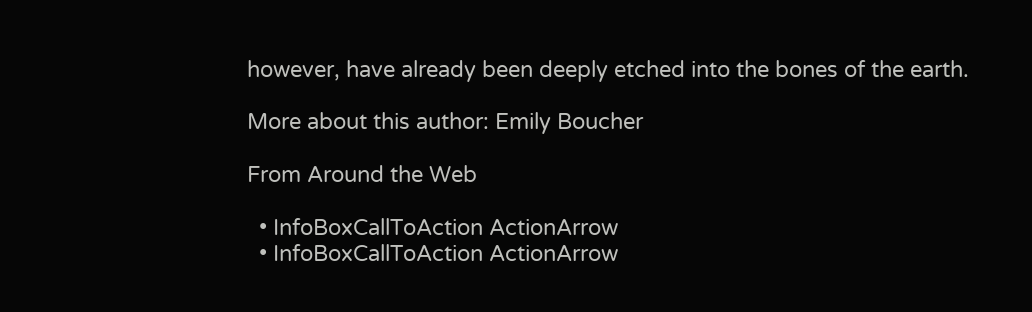however, have already been deeply etched into the bones of the earth.

More about this author: Emily Boucher

From Around the Web

  • InfoBoxCallToAction ActionArrow
  • InfoBoxCallToAction ActionArrow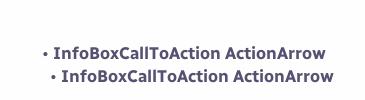• InfoBoxCallToAction ActionArrow
  • InfoBoxCallToAction ActionArrow